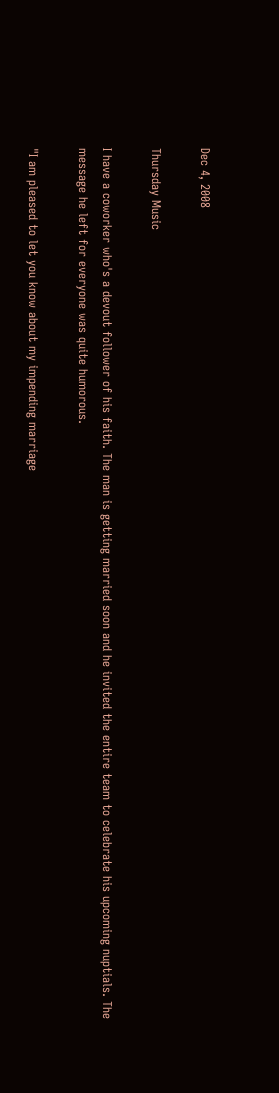Dec 4, 2008

Thursday Music

I have a coworker who's a devout follower of his faith. The man is getting married soon and he invited the entire team to celebrate his upcoming nuptials. The message he left for everyone was quite humorous.

"I am pleased to let you know about my impending marriage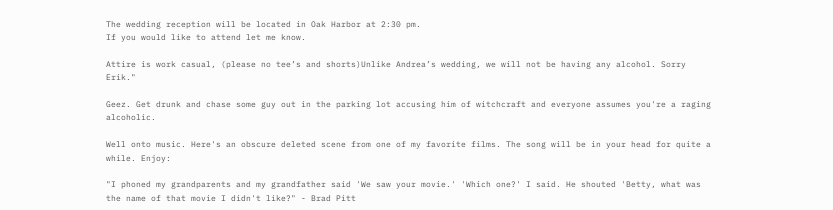The wedding reception will be located in Oak Harbor at 2:30 pm.
If you would like to attend let me know.

Attire is work casual, (please no tee’s and shorts)Unlike Andrea’s wedding, we will not be having any alcohol. Sorry Erik."

Geez. Get drunk and chase some guy out in the parking lot accusing him of witchcraft and everyone assumes you're a raging alcoholic.

Well onto music. Here's an obscure deleted scene from one of my favorite films. The song will be in your head for quite a while. Enjoy:

"I phoned my grandparents and my grandfather said 'We saw your movie.' 'Which one?' I said. He shouted 'Betty, what was the name of that movie I didn't like?" - Brad Pitt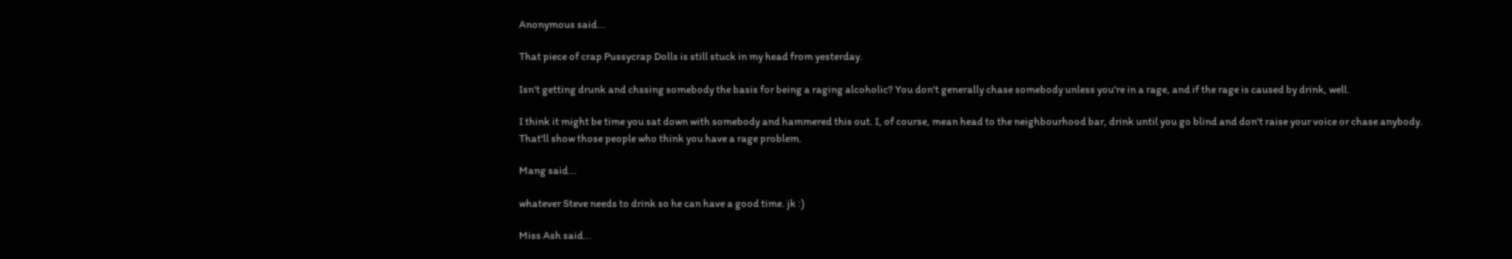Anonymous said...

That piece of crap Pussycrap Dolls is still stuck in my head from yesterday.

Isn't getting drunk and chssing somebody the basis for being a raging alcoholic? You don't generally chase somebody unless you're in a rage, and if the rage is caused by drink, well.

I think it might be time you sat down with somebody and hammered this out. I, of course, mean head to the neighbourhood bar, drink until you go blind and don't raise your voice or chase anybody. That'll show those people who think you have a rage problem.

Mang said...

whatever Steve needs to drink so he can have a good time. jk :)

Miss Ash said...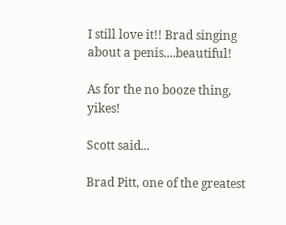I still love it!! Brad singing about a penis....beautiful!

As for the no booze thing, yikes!

Scott said...

Brad Pitt, one of the greatest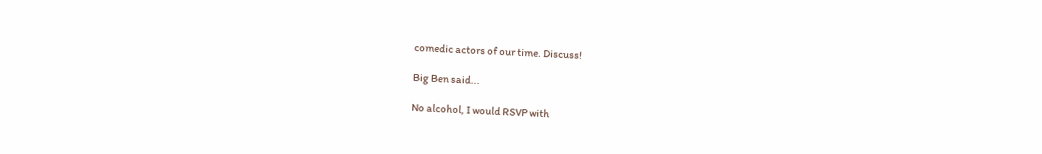comedic actors of our time. Discuss!

Big Ben said...

No alcohol, I would RSVP with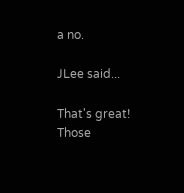a no.

JLee said...

That's great! Those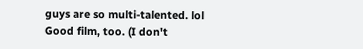guys are so multi-talented. lol
Good film, too. (I don't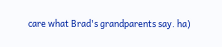care what Brad's grandparents say. ha)